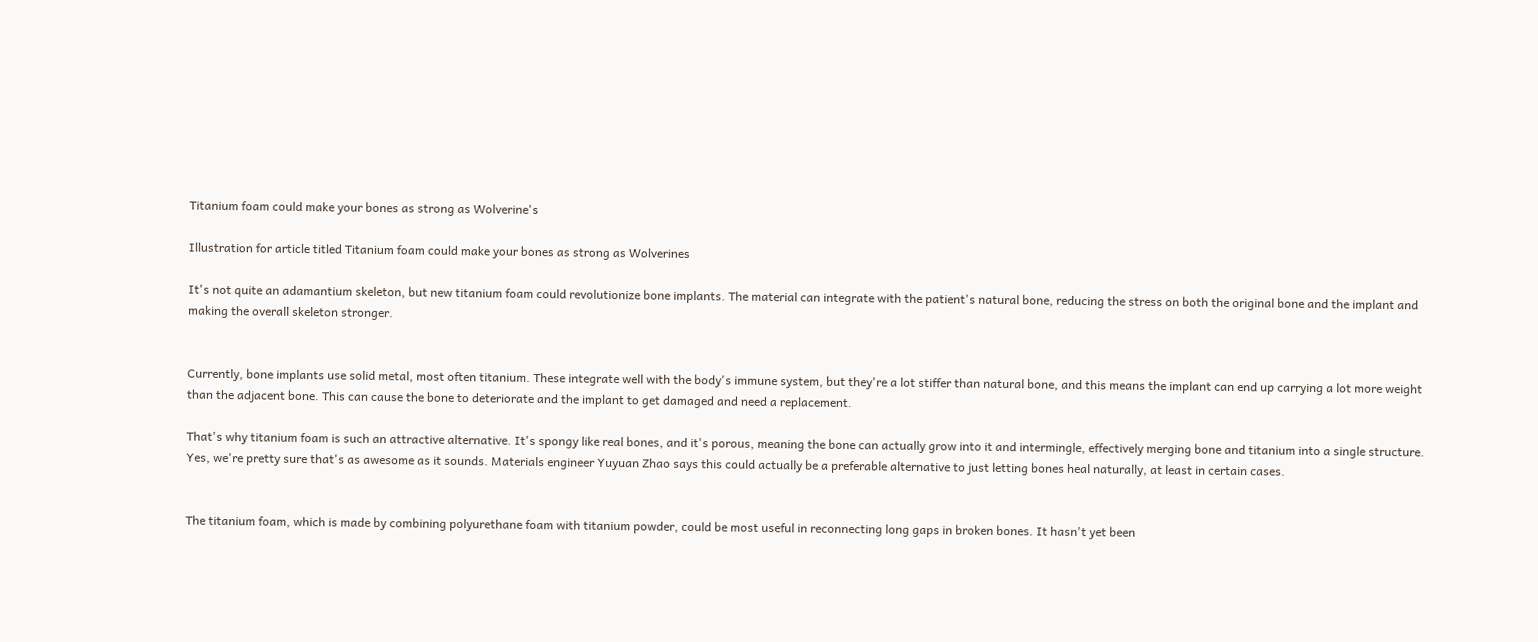Titanium foam could make your bones as strong as Wolverine's

Illustration for article titled Titanium foam could make your bones as strong as Wolverines

It's not quite an adamantium skeleton, but new titanium foam could revolutionize bone implants. The material can integrate with the patient's natural bone, reducing the stress on both the original bone and the implant and making the overall skeleton stronger.


Currently, bone implants use solid metal, most often titanium. These integrate well with the body's immune system, but they're a lot stiffer than natural bone, and this means the implant can end up carrying a lot more weight than the adjacent bone. This can cause the bone to deteriorate and the implant to get damaged and need a replacement.

That's why titanium foam is such an attractive alternative. It's spongy like real bones, and it's porous, meaning the bone can actually grow into it and intermingle, effectively merging bone and titanium into a single structure. Yes, we're pretty sure that's as awesome as it sounds. Materials engineer Yuyuan Zhao says this could actually be a preferable alternative to just letting bones heal naturally, at least in certain cases.


The titanium foam, which is made by combining polyurethane foam with titanium powder, could be most useful in reconnecting long gaps in broken bones. It hasn't yet been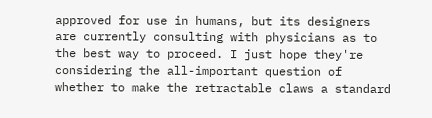approved for use in humans, but its designers are currently consulting with physicians as to the best way to proceed. I just hope they're considering the all-important question of whether to make the retractable claws a standard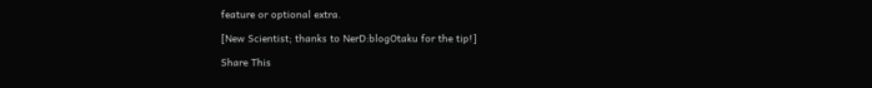feature or optional extra.

[New Scientist; thanks to NerD:blogOtaku for the tip!]

Share This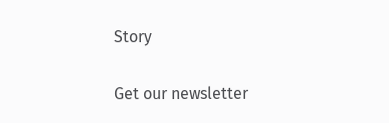Story

Get our newsletter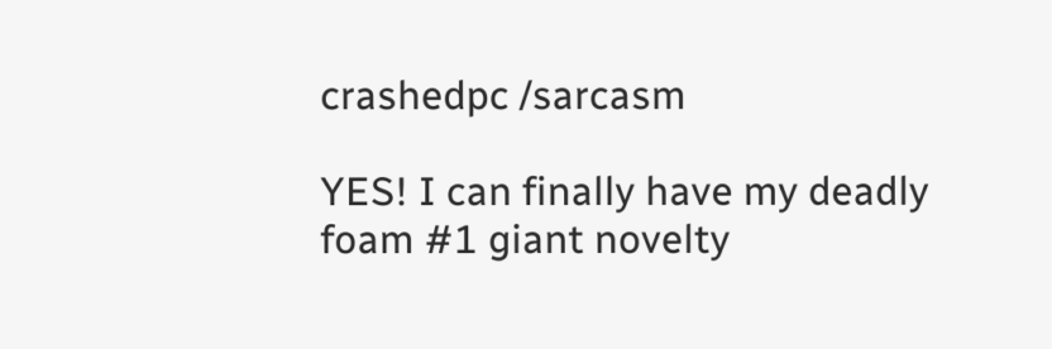crashedpc /sarcasm

YES! I can finally have my deadly foam #1 giant novelty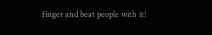finger and beat people with it!